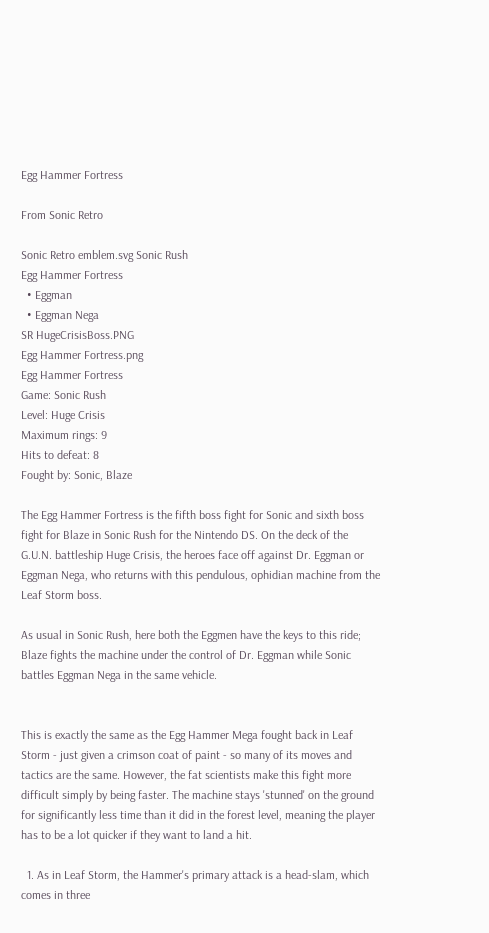Egg Hammer Fortress

From Sonic Retro

Sonic Retro emblem.svg Sonic Rush
Egg Hammer Fortress
  • Eggman
  • Eggman Nega
SR HugeCrisisBoss.PNG
Egg Hammer Fortress.png
Egg Hammer Fortress
Game: Sonic Rush
Level: Huge Crisis
Maximum rings: 9
Hits to defeat: 8
Fought by: Sonic, Blaze

The Egg Hammer Fortress is the fifth boss fight for Sonic and sixth boss fight for Blaze in Sonic Rush for the Nintendo DS. On the deck of the G.U.N. battleship Huge Crisis, the heroes face off against Dr. Eggman or Eggman Nega, who returns with this pendulous, ophidian machine from the Leaf Storm boss.

As usual in Sonic Rush, here both the Eggmen have the keys to this ride; Blaze fights the machine under the control of Dr. Eggman while Sonic battles Eggman Nega in the same vehicle.


This is exactly the same as the Egg Hammer Mega fought back in Leaf Storm - just given a crimson coat of paint - so many of its moves and tactics are the same. However, the fat scientists make this fight more difficult simply by being faster. The machine stays 'stunned' on the ground for significantly less time than it did in the forest level, meaning the player has to be a lot quicker if they want to land a hit.

  1. As in Leaf Storm, the Hammer's primary attack is a head-slam, which comes in three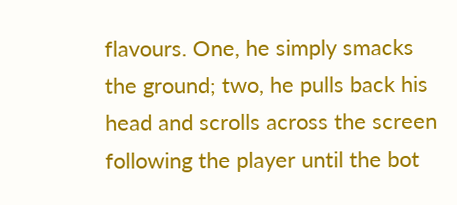flavours. One, he simply smacks the ground; two, he pulls back his head and scrolls across the screen following the player until the bot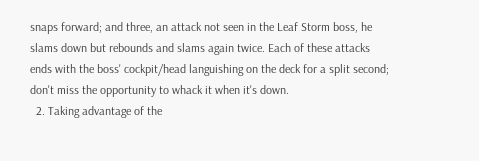snaps forward; and three, an attack not seen in the Leaf Storm boss, he slams down but rebounds and slams again twice. Each of these attacks ends with the boss' cockpit/head languishing on the deck for a split second; don't miss the opportunity to whack it when it's down.
  2. Taking advantage of the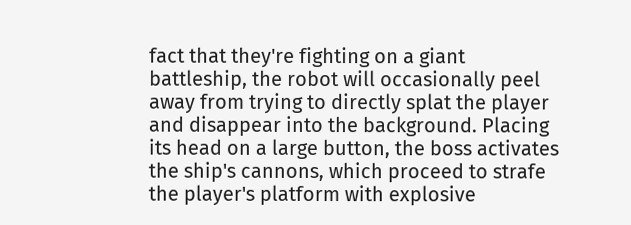fact that they're fighting on a giant battleship, the robot will occasionally peel away from trying to directly splat the player and disappear into the background. Placing its head on a large button, the boss activates the ship's cannons, which proceed to strafe the player's platform with explosive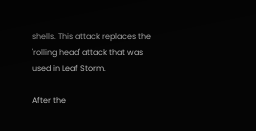shells. This attack replaces the 'rolling head' attack that was used in Leaf Storm.

After the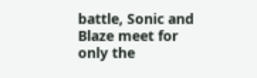battle, Sonic and Blaze meet for only the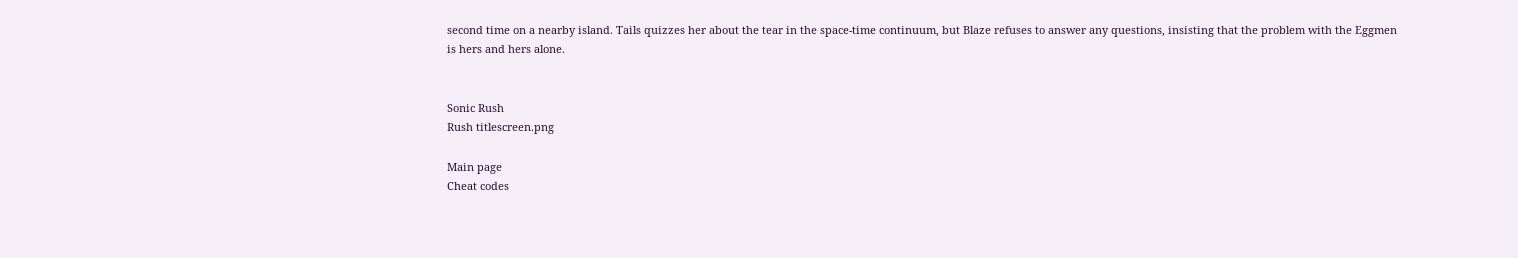second time on a nearby island. Tails quizzes her about the tear in the space-time continuum, but Blaze refuses to answer any questions, insisting that the problem with the Eggmen is hers and hers alone.


Sonic Rush
Rush titlescreen.png

Main page
Cheat codes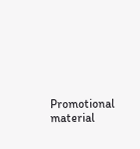Promotional material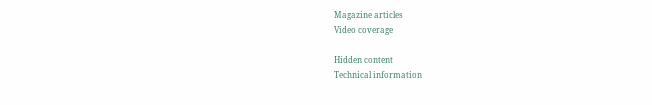Magazine articles
Video coverage

Hidden content
Technical information